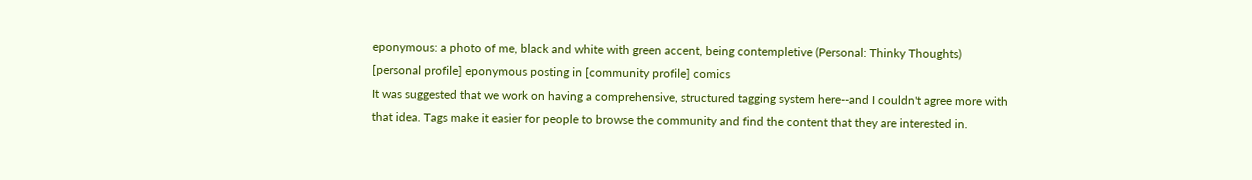eponymous: a photo of me, black and white with green accent, being contempletive (Personal: Thinky Thoughts)
[personal profile] eponymous posting in [community profile] comics
It was suggested that we work on having a comprehensive, structured tagging system here--and I couldn't agree more with that idea. Tags make it easier for people to browse the community and find the content that they are interested in.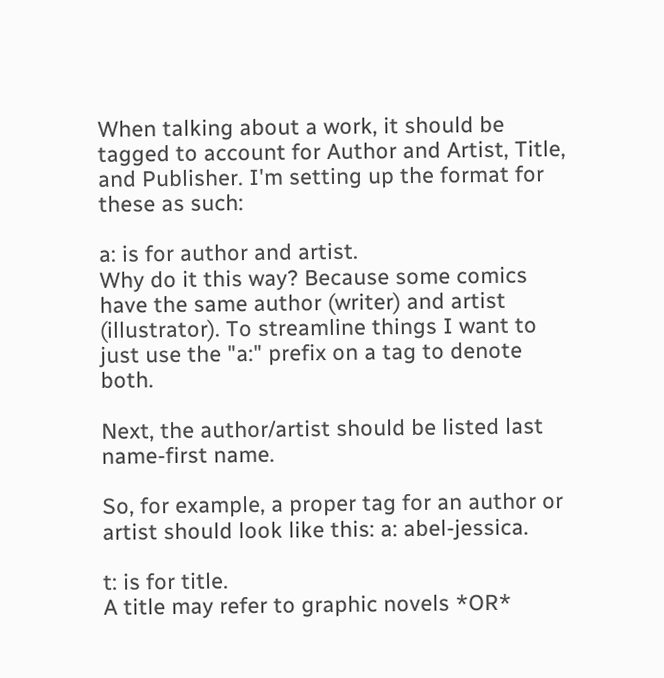When talking about a work, it should be tagged to account for Author and Artist, Title, and Publisher. I'm setting up the format for these as such:

a: is for author and artist.
Why do it this way? Because some comics have the same author (writer) and artist (illustrator). To streamline things I want to just use the "a:" prefix on a tag to denote both.

Next, the author/artist should be listed last name-first name.

So, for example, a proper tag for an author or artist should look like this: a: abel-jessica.

t: is for title.
A title may refer to graphic novels *OR*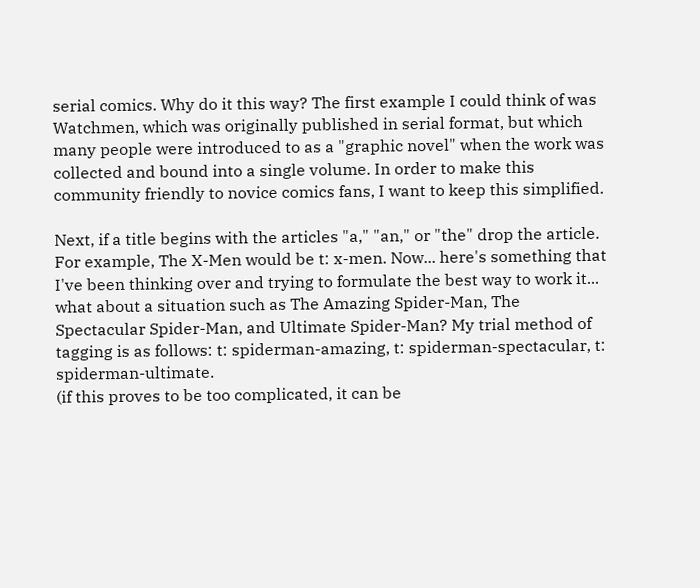serial comics. Why do it this way? The first example I could think of was Watchmen, which was originally published in serial format, but which many people were introduced to as a "graphic novel" when the work was collected and bound into a single volume. In order to make this community friendly to novice comics fans, I want to keep this simplified.

Next, if a title begins with the articles "a," "an," or "the" drop the article. For example, The X-Men would be t: x-men. Now... here's something that I've been thinking over and trying to formulate the best way to work it... what about a situation such as The Amazing Spider-Man, The Spectacular Spider-Man, and Ultimate Spider-Man? My trial method of tagging is as follows: t: spiderman-amazing, t: spiderman-spectacular, t: spiderman-ultimate.
(if this proves to be too complicated, it can be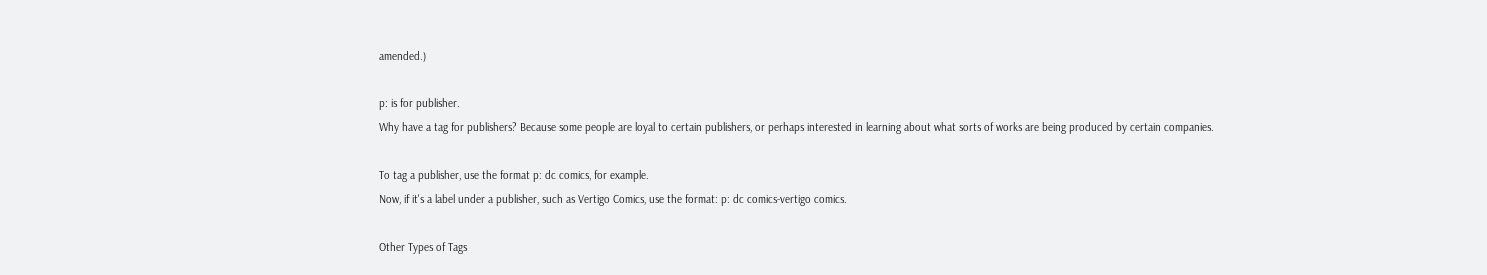amended.)

p: is for publisher.
Why have a tag for publishers? Because some people are loyal to certain publishers, or perhaps interested in learning about what sorts of works are being produced by certain companies.

To tag a publisher, use the format p: dc comics, for example.
Now, if it's a label under a publisher, such as Vertigo Comics, use the format: p: dc comics-vertigo comics.

Other Types of Tags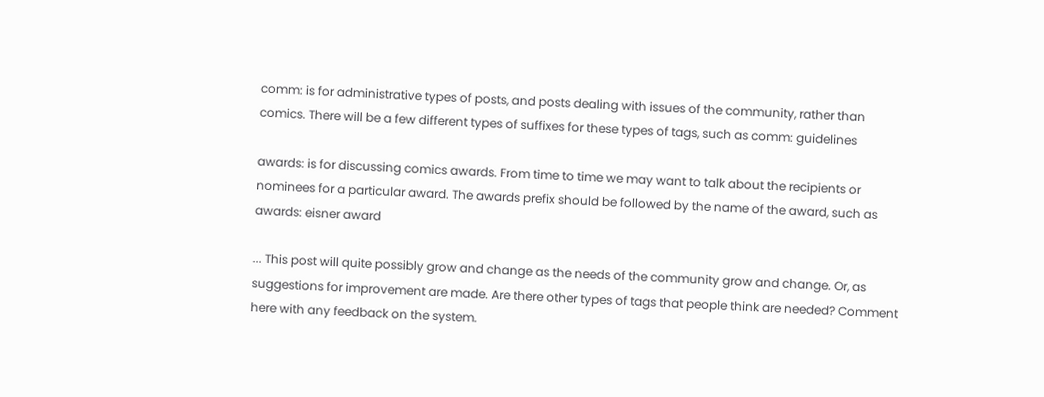comm: is for administrative types of posts, and posts dealing with issues of the community, rather than comics. There will be a few different types of suffixes for these types of tags, such as comm: guidelines

awards: is for discussing comics awards. From time to time we may want to talk about the recipients or nominees for a particular award. The awards prefix should be followed by the name of the award, such as awards: eisner award

... This post will quite possibly grow and change as the needs of the community grow and change. Or, as suggestions for improvement are made. Are there other types of tags that people think are needed? Comment here with any feedback on the system.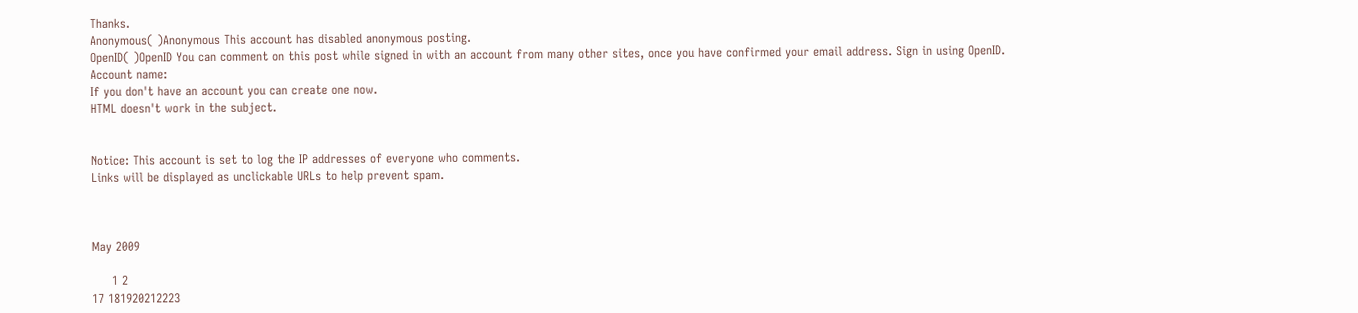Thanks.
Anonymous( )Anonymous This account has disabled anonymous posting.
OpenID( )OpenID You can comment on this post while signed in with an account from many other sites, once you have confirmed your email address. Sign in using OpenID.
Account name:
If you don't have an account you can create one now.
HTML doesn't work in the subject.


Notice: This account is set to log the IP addresses of everyone who comments.
Links will be displayed as unclickable URLs to help prevent spam.



May 2009

     1 2
17 181920212223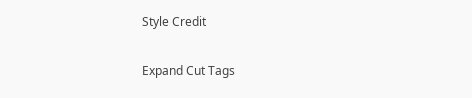Style Credit

Expand Cut Tags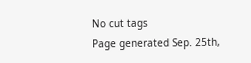No cut tags
Page generated Sep. 25th,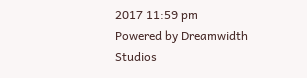2017 11:59 pm
Powered by Dreamwidth Studios